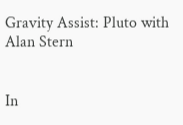Gravity Assist: Pluto with Alan Stern


In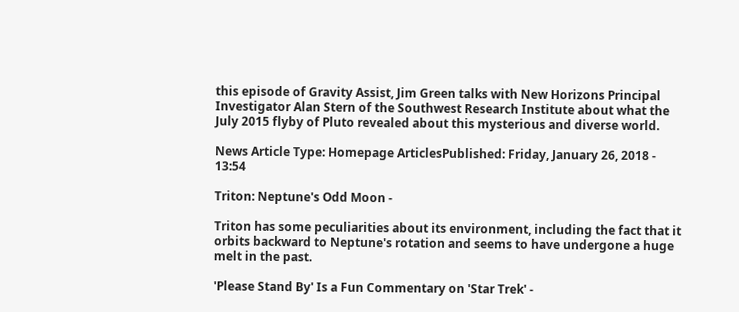this episode of Gravity Assist, Jim Green talks with New Horizons Principal Investigator Alan Stern of the Southwest Research Institute about what the July 2015 flyby of Pluto revealed about this mysterious and diverse world.

News Article Type: Homepage ArticlesPublished: Friday, January 26, 2018 - 13:54

Triton: Neptune's Odd Moon -

Triton has some peculiarities about its environment, including the fact that it orbits backward to Neptune's rotation and seems to have undergone a huge melt in the past.

'Please Stand By' Is a Fun Commentary on 'Star Trek' -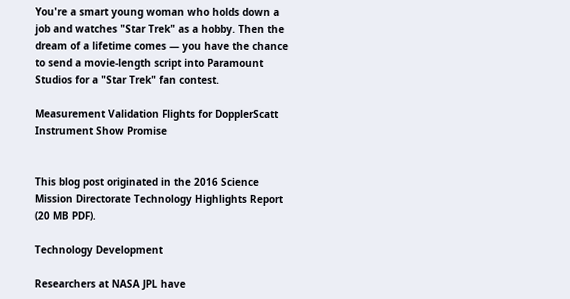You're a smart young woman who holds down a job and watches "Star Trek" as a hobby. Then the dream of a lifetime comes — you have the chance to send a movie-length script into Paramount Studios for a "Star Trek" fan contest.

Measurement Validation Flights for DopplerScatt Instrument Show Promise


This blog post originated in the 2016 Science Mission Directorate Technology Highlights Report (20 MB PDF).

Technology Development

Researchers at NASA JPL have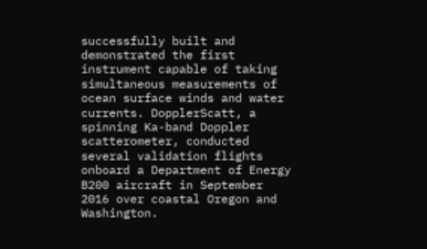successfully built and demonstrated the first instrument capable of taking simultaneous measurements of ocean surface winds and water currents. DopplerScatt, a spinning Ka-band Doppler scatterometer, conducted several validation flights onboard a Department of Energy B200 aircraft in September 2016 over coastal Oregon and Washington.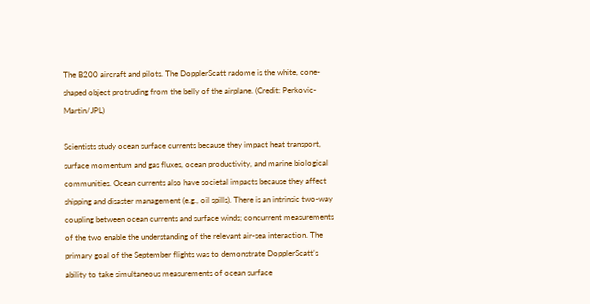The B200 aircraft and pilots. The DopplerScatt radome is the white, cone-shaped object protruding from the belly of the airplane. (Credit: Perkovic-Martin/JPL)

Scientists study ocean surface currents because they impact heat transport, surface momentum and gas fluxes, ocean productivity, and marine biological communities. Ocean currents also have societal impacts because they affect shipping and disaster management (e.g., oil spills). There is an intrinsic two-way coupling between ocean currents and surface winds; concurrent measurements of the two enable the understanding of the relevant air-sea interaction. The primary goal of the September flights was to demonstrate DopplerScatt’s ability to take simultaneous measurements of ocean surface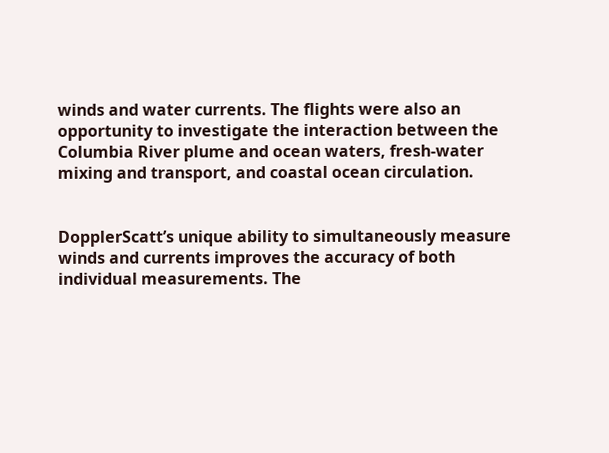winds and water currents. The flights were also an opportunity to investigate the interaction between the Columbia River plume and ocean waters, fresh-water mixing and transport, and coastal ocean circulation.


DopplerScatt’s unique ability to simultaneously measure winds and currents improves the accuracy of both individual measurements. The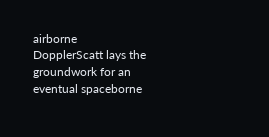airborne DopplerScatt lays the groundwork for an eventual spaceborne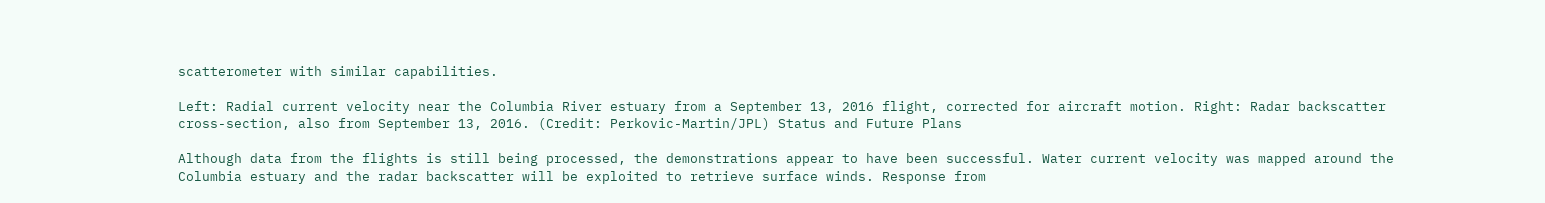scatterometer with similar capabilities.

Left: Radial current velocity near the Columbia River estuary from a September 13, 2016 flight, corrected for aircraft motion. Right: Radar backscatter cross-section, also from September 13, 2016. (Credit: Perkovic-Martin/JPL) Status and Future Plans

Although data from the flights is still being processed, the demonstrations appear to have been successful. Water current velocity was mapped around the Columbia estuary and the radar backscatter will be exploited to retrieve surface winds. Response from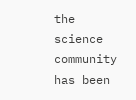the science community has been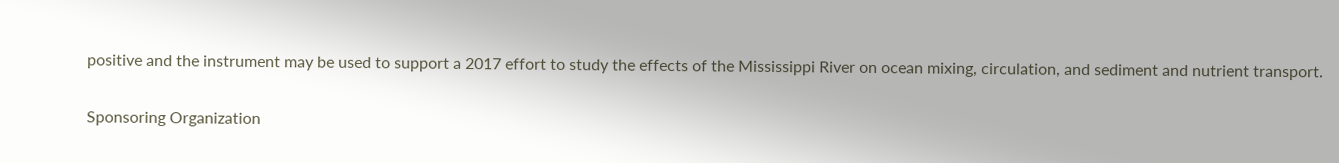positive and the instrument may be used to support a 2017 effort to study the effects of the Mississippi River on ocean mixing, circulation, and sediment and nutrient transport.

Sponsoring Organization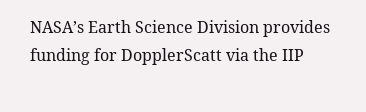NASA’s Earth Science Division provides funding for DopplerScatt via the IIP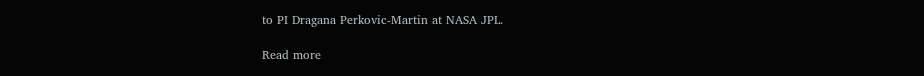to PI Dragana Perkovic-Martin at NASA JPL.

Read more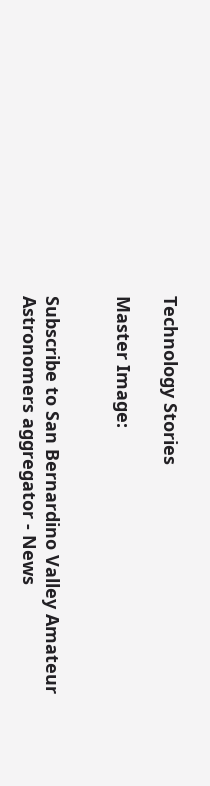Technology Stories

Master Image:


Subscribe to San Bernardino Valley Amateur Astronomers aggregator - News